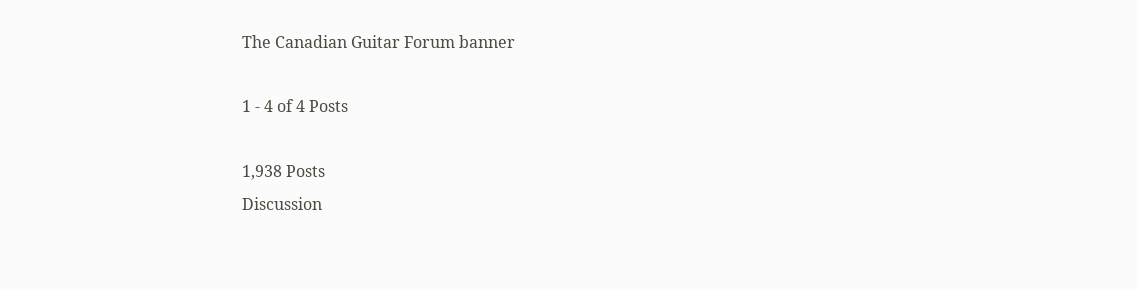The Canadian Guitar Forum banner

1 - 4 of 4 Posts

1,938 Posts
Discussion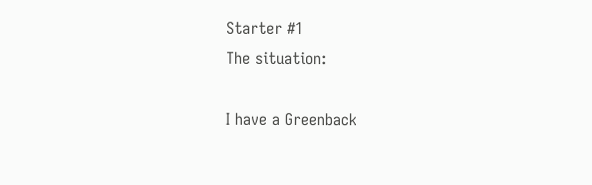Starter #1
The situation:

I have a Greenback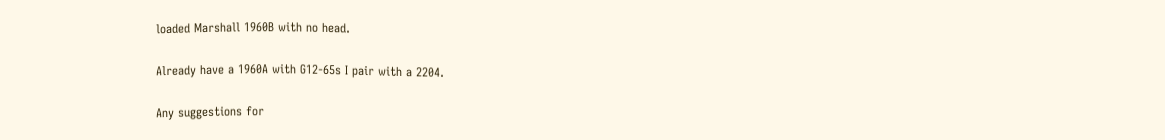loaded Marshall 1960B with no head.

Already have a 1960A with G12-65s I pair with a 2204.

Any suggestions for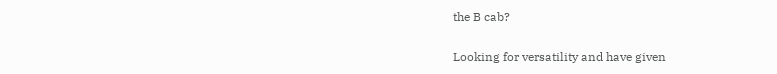the B cab?

Looking for versatility and have given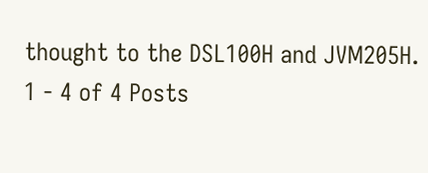thought to the DSL100H and JVM205H.
1 - 4 of 4 Posts